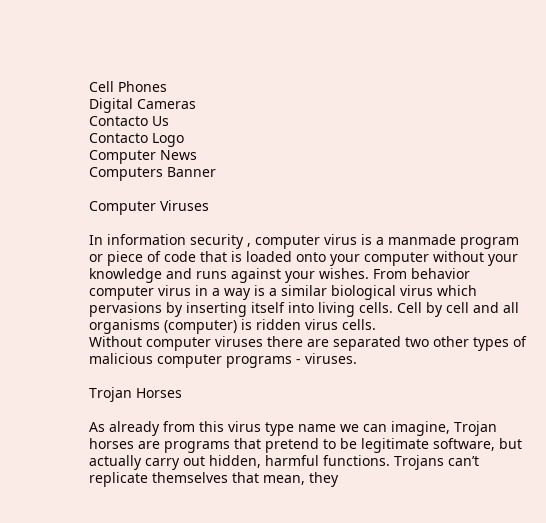Cell Phones
Digital Cameras
Contacto Us
Contacto Logo
Computer News
Computers Banner

Computer Viruses

In information security , computer virus is a manmade program or piece of code that is loaded onto your computer without your knowledge and runs against your wishes. From behavior computer virus in a way is a similar biological virus which pervasions by inserting itself into living cells. Cell by cell and all organisms (computer) is ridden virus cells.
Without computer viruses there are separated two other types of malicious computer programs - viruses.

Trojan Horses

As already from this virus type name we can imagine, Trojan horses are programs that pretend to be legitimate software, but actually carry out hidden, harmful functions. Trojans can’t replicate themselves that mean, they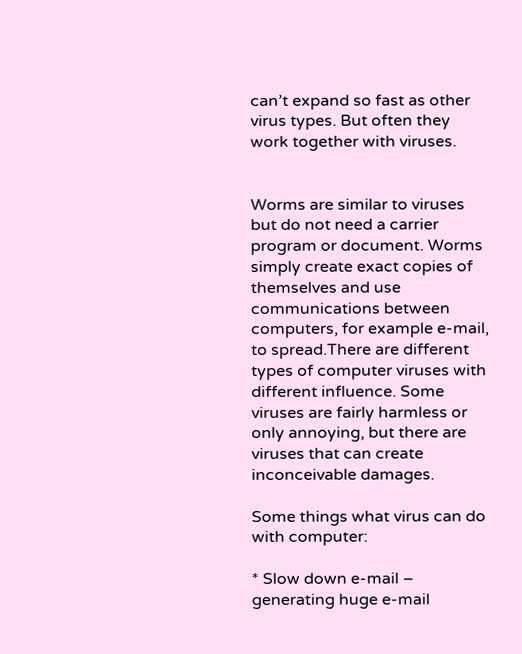can’t expand so fast as other virus types. But often they work together with viruses.


Worms are similar to viruses but do not need a carrier program or document. Worms simply create exact copies of themselves and use communications between computers, for example e-mail, to spread.There are different types of computer viruses with different influence. Some viruses are fairly harmless or only annoying, but there are viruses that can create inconceivable damages.

Some things what virus can do with computer:

* Slow down e-mail – generating huge e-mail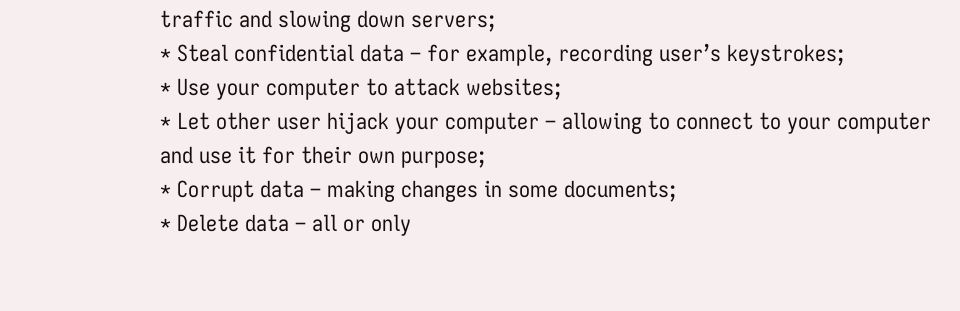traffic and slowing down servers;
* Steal confidential data – for example, recording user’s keystrokes;
* Use your computer to attack websites;
* Let other user hijack your computer – allowing to connect to your computer and use it for their own purpose;
* Corrupt data – making changes in some documents;
* Delete data – all or only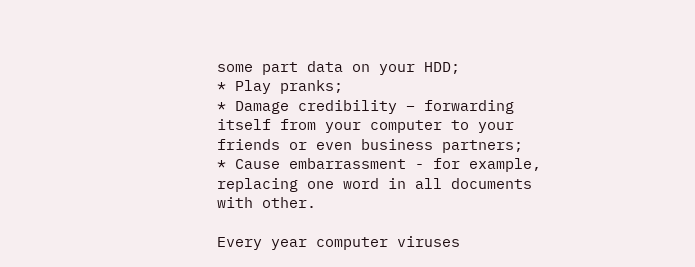some part data on your HDD;
* Play pranks;
* Damage credibility – forwarding itself from your computer to your friends or even business partners;
* Cause embarrassment - for example, replacing one word in all documents with other.

Every year computer viruses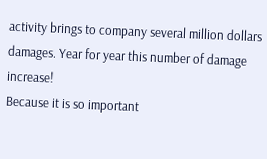activity brings to company several million dollars damages. Year for year this number of damage increase!
Because it is so important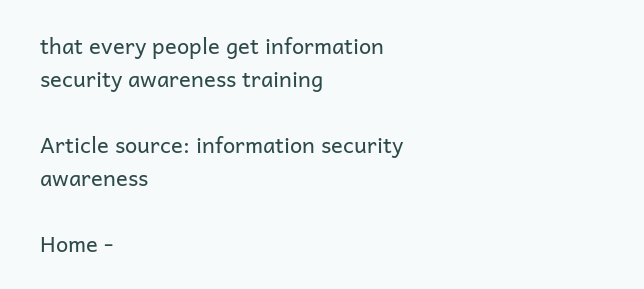that every people get information security awareness training

Article source: information security awareness

Home -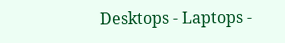Desktops - Laptops -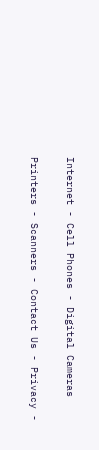Internet - Cell Phones - Digital Cameras

Printers - Scanners - Contact Us - Privacy -